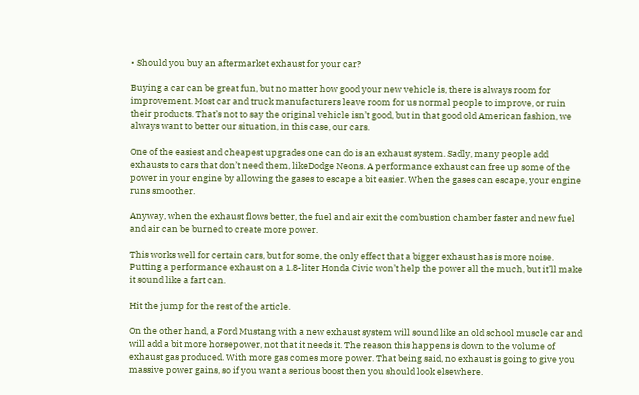• Should you buy an aftermarket exhaust for your car?

Buying a car can be great fun, but no matter how good your new vehicle is, there is always room for improvement. Most car and truck manufacturers leave room for us normal people to improve, or ruin their products. That’s not to say the original vehicle isn’t good, but in that good old American fashion, we always want to better our situation, in this case, our cars.

One of the easiest and cheapest upgrades one can do is an exhaust system. Sadly, many people add exhausts to cars that don’t need them, likeDodge Neons. A performance exhaust can free up some of the power in your engine by allowing the gases to escape a bit easier. When the gases can escape, your engine runs smoother.

Anyway, when the exhaust flows better, the fuel and air exit the combustion chamber faster and new fuel and air can be burned to create more power.

This works well for certain cars, but for some, the only effect that a bigger exhaust has is more noise. Putting a performance exhaust on a 1.8-liter Honda Civic won’t help the power all the much, but it’ll make it sound like a fart can.

Hit the jump for the rest of the article.

On the other hand, a Ford Mustang with a new exhaust system will sound like an old school muscle car and will add a bit more horsepower, not that it needs it. The reason this happens is down to the volume of exhaust gas produced. With more gas comes more power. That being said, no exhaust is going to give you massive power gains, so if you want a serious boost then you should look elsewhere.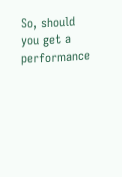So, should you get a performance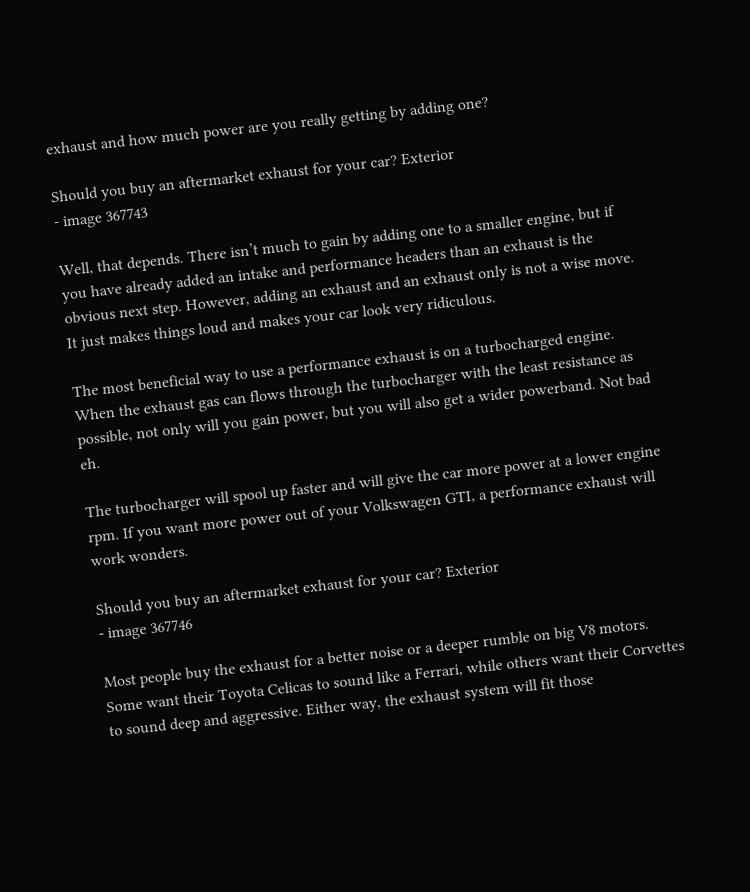exhaust and how much power are you really getting by adding one?

Should you buy an aftermarket exhaust for your car? Exterior
- image 367743

Well, that depends. There isn’t much to gain by adding one to a smaller engine, but if you have already added an intake and performance headers than an exhaust is the obvious next step. However, adding an exhaust and an exhaust only is not a wise move. It just makes things loud and makes your car look very ridiculous.

The most beneficial way to use a performance exhaust is on a turbocharged engine. When the exhaust gas can flows through the turbocharger with the least resistance as possible, not only will you gain power, but you will also get a wider powerband. Not bad eh.

The turbocharger will spool up faster and will give the car more power at a lower engine rpm. If you want more power out of your Volkswagen GTI, a performance exhaust will work wonders.

Should you buy an aftermarket exhaust for your car? Exterior
- image 367746

Most people buy the exhaust for a better noise or a deeper rumble on big V8 motors. Some want their Toyota Celicas to sound like a Ferrari, while others want their Corvettes to sound deep and aggressive. Either way, the exhaust system will fit those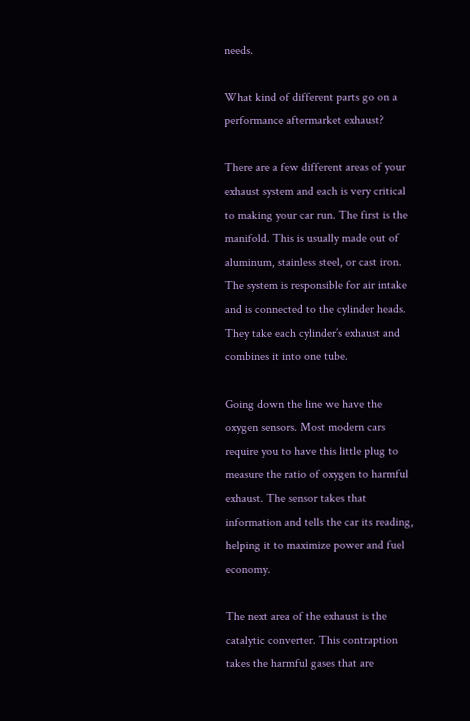needs.

What kind of different parts go on a performance aftermarket exhaust?

There are a few different areas of your exhaust system and each is very critical to making your car run. The first is the manifold. This is usually made out of aluminum, stainless steel, or cast iron. The system is responsible for air intake and is connected to the cylinder heads. They take each cylinder’s exhaust and combines it into one tube.

Going down the line we have the oxygen sensors. Most modern cars require you to have this little plug to measure the ratio of oxygen to harmful exhaust. The sensor takes that information and tells the car its reading, helping it to maximize power and fuel economy.

The next area of the exhaust is the catalytic converter. This contraption takes the harmful gases that are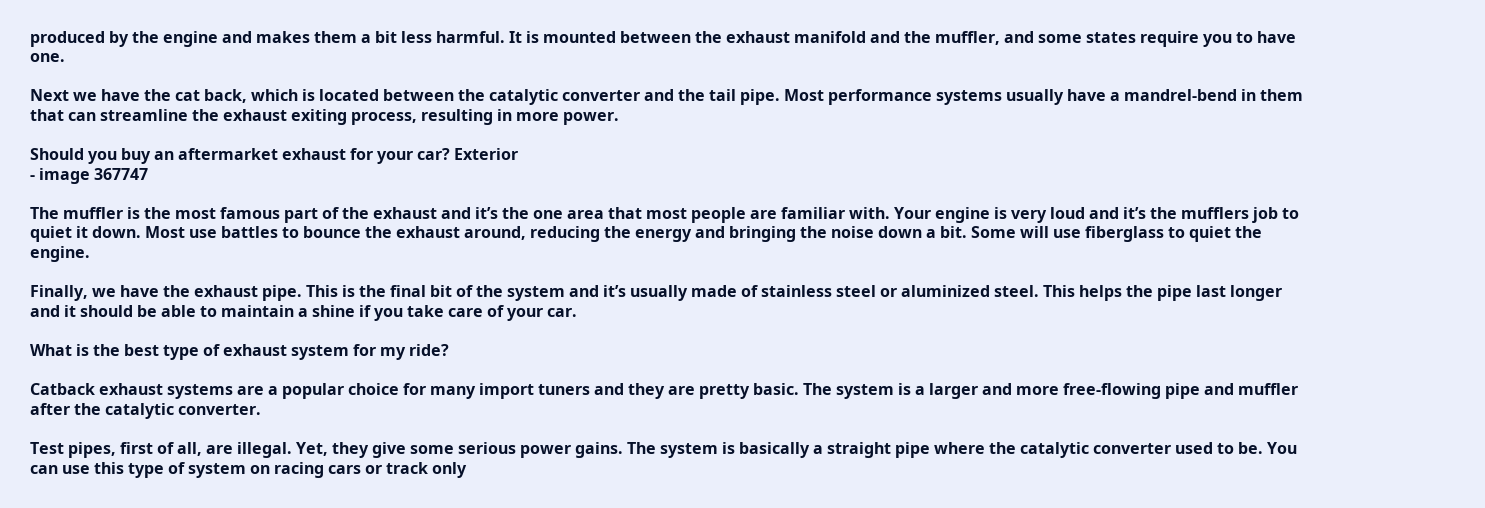produced by the engine and makes them a bit less harmful. It is mounted between the exhaust manifold and the muffler, and some states require you to have one.

Next we have the cat back, which is located between the catalytic converter and the tail pipe. Most performance systems usually have a mandrel-bend in them that can streamline the exhaust exiting process, resulting in more power.

Should you buy an aftermarket exhaust for your car? Exterior
- image 367747

The muffler is the most famous part of the exhaust and it’s the one area that most people are familiar with. Your engine is very loud and it’s the mufflers job to quiet it down. Most use battles to bounce the exhaust around, reducing the energy and bringing the noise down a bit. Some will use fiberglass to quiet the engine.

Finally, we have the exhaust pipe. This is the final bit of the system and it’s usually made of stainless steel or aluminized steel. This helps the pipe last longer and it should be able to maintain a shine if you take care of your car.

What is the best type of exhaust system for my ride?

Catback exhaust systems are a popular choice for many import tuners and they are pretty basic. The system is a larger and more free-flowing pipe and muffler after the catalytic converter.

Test pipes, first of all, are illegal. Yet, they give some serious power gains. The system is basically a straight pipe where the catalytic converter used to be. You can use this type of system on racing cars or track only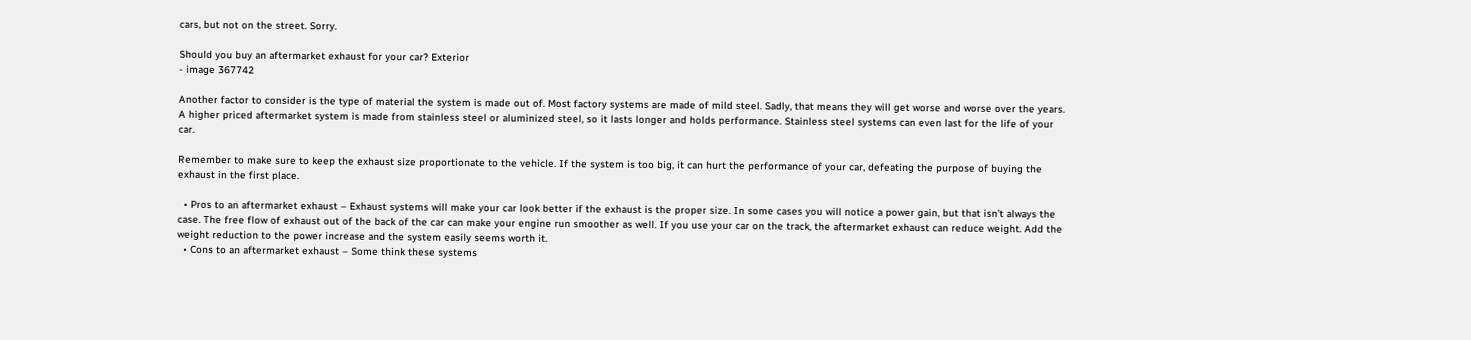cars, but not on the street. Sorry.

Should you buy an aftermarket exhaust for your car? Exterior
- image 367742

Another factor to consider is the type of material the system is made out of. Most factory systems are made of mild steel. Sadly, that means they will get worse and worse over the years. A higher priced aftermarket system is made from stainless steel or aluminized steel, so it lasts longer and holds performance. Stainless steel systems can even last for the life of your car.

Remember to make sure to keep the exhaust size proportionate to the vehicle. If the system is too big, it can hurt the performance of your car, defeating the purpose of buying the exhaust in the first place.

  • Pros to an aftermarket exhaust – Exhaust systems will make your car look better if the exhaust is the proper size. In some cases you will notice a power gain, but that isn’t always the case. The free flow of exhaust out of the back of the car can make your engine run smoother as well. If you use your car on the track, the aftermarket exhaust can reduce weight. Add the weight reduction to the power increase and the system easily seems worth it.
  • Cons to an aftermarket exhaust – Some think these systems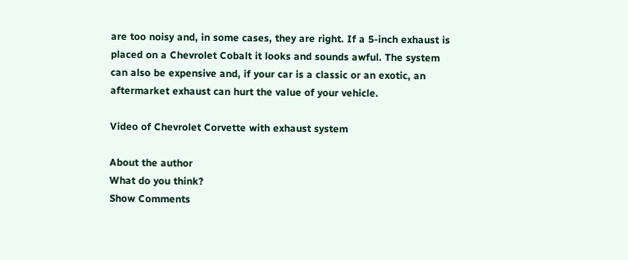are too noisy and, in some cases, they are right. If a 5-inch exhaust is placed on a Chevrolet Cobalt it looks and sounds awful. The system can also be expensive and, if your car is a classic or an exotic, an aftermarket exhaust can hurt the value of your vehicle.

Video of Chevrolet Corvette with exhaust system

About the author
What do you think?
Show Comments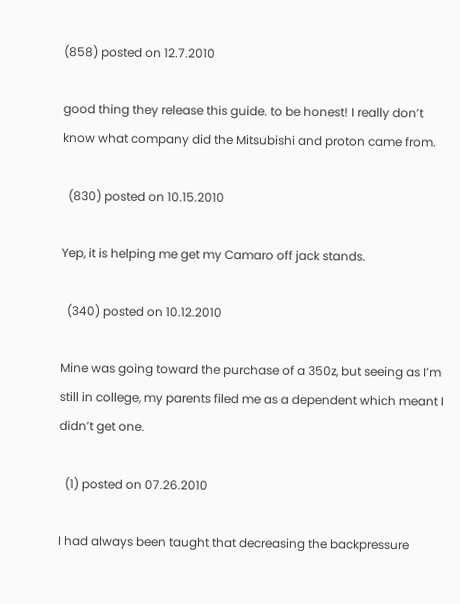(858) posted on 12.7.2010

good thing they release this guide. to be honest! I really don’t know what company did the Mitsubishi and proton came from.

  (830) posted on 10.15.2010

Yep, it is helping me get my Camaro off jack stands.

  (340) posted on 10.12.2010

Mine was going toward the purchase of a 350z, but seeing as I’m still in college, my parents filed me as a dependent which meant I didn’t get one.

  (1) posted on 07.26.2010

I had always been taught that decreasing the backpressure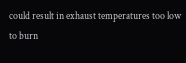could result in exhaust temperatures too low to burn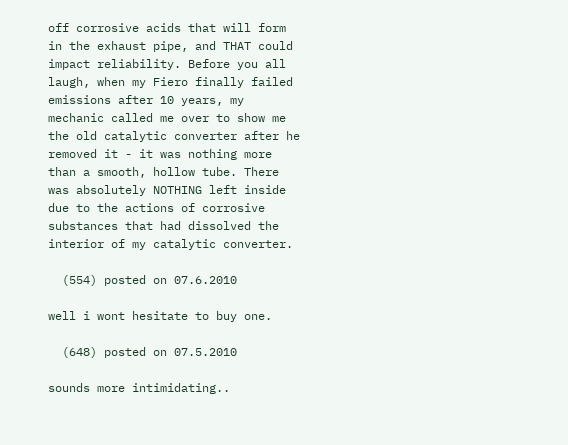off corrosive acids that will form in the exhaust pipe, and THAT could impact reliability. Before you all laugh, when my Fiero finally failed emissions after 10 years, my mechanic called me over to show me the old catalytic converter after he removed it - it was nothing more than a smooth, hollow tube. There was absolutely NOTHING left inside due to the actions of corrosive substances that had dissolved the interior of my catalytic converter.

  (554) posted on 07.6.2010

well i wont hesitate to buy one.

  (648) posted on 07.5.2010

sounds more intimidating..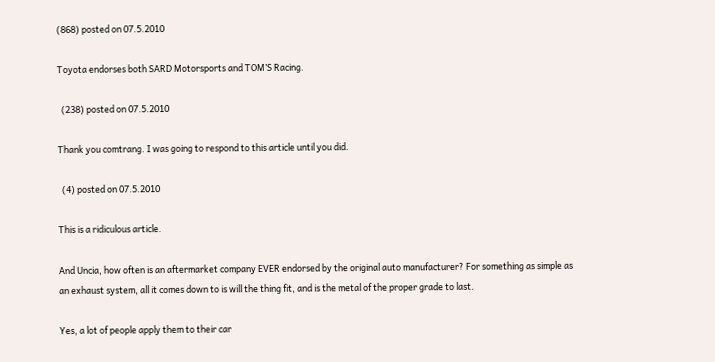(868) posted on 07.5.2010

Toyota endorses both SARD Motorsports and TOM’S Racing.

  (238) posted on 07.5.2010

Thank you comtrang. I was going to respond to this article until you did.

  (4) posted on 07.5.2010

This is a ridiculous article.

And Uncia, how often is an aftermarket company EVER endorsed by the original auto manufacturer? For something as simple as an exhaust system, all it comes down to is will the thing fit, and is the metal of the proper grade to last.

Yes, a lot of people apply them to their car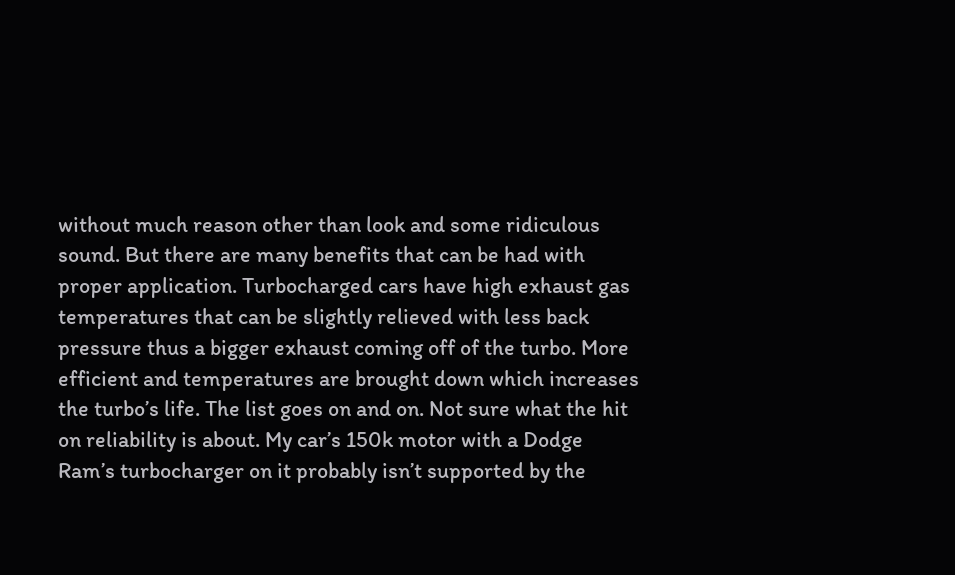without much reason other than look and some ridiculous sound. But there are many benefits that can be had with proper application. Turbocharged cars have high exhaust gas temperatures that can be slightly relieved with less back pressure thus a bigger exhaust coming off of the turbo. More efficient and temperatures are brought down which increases the turbo’s life. The list goes on and on. Not sure what the hit on reliability is about. My car’s 150k motor with a Dodge Ram’s turbocharger on it probably isn’t supported by the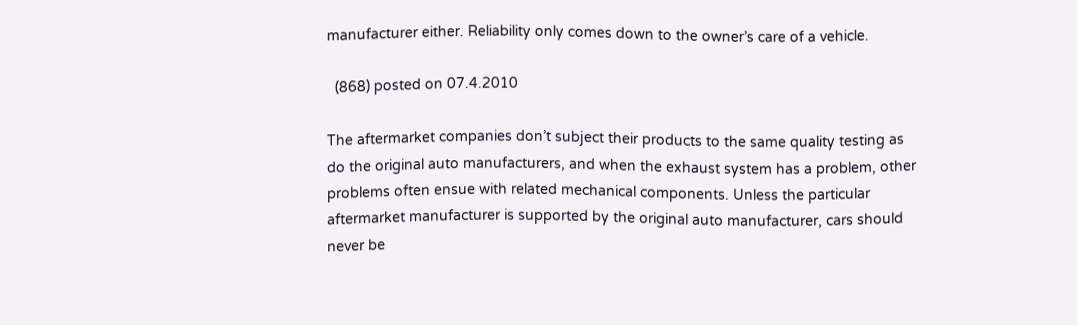manufacturer either. Reliability only comes down to the owner’s care of a vehicle.

  (868) posted on 07.4.2010

The aftermarket companies don’t subject their products to the same quality testing as do the original auto manufacturers, and when the exhaust system has a problem, other problems often ensue with related mechanical components. Unless the particular aftermarket manufacturer is supported by the original auto manufacturer, cars should never be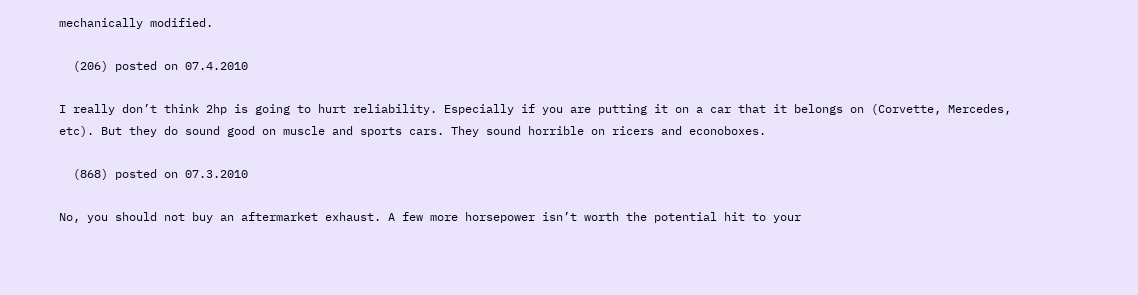mechanically modified.

  (206) posted on 07.4.2010

I really don’t think 2hp is going to hurt reliability. Especially if you are putting it on a car that it belongs on (Corvette, Mercedes, etc). But they do sound good on muscle and sports cars. They sound horrible on ricers and econoboxes.

  (868) posted on 07.3.2010

No, you should not buy an aftermarket exhaust. A few more horsepower isn’t worth the potential hit to your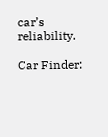car’s reliability.

Car Finder: